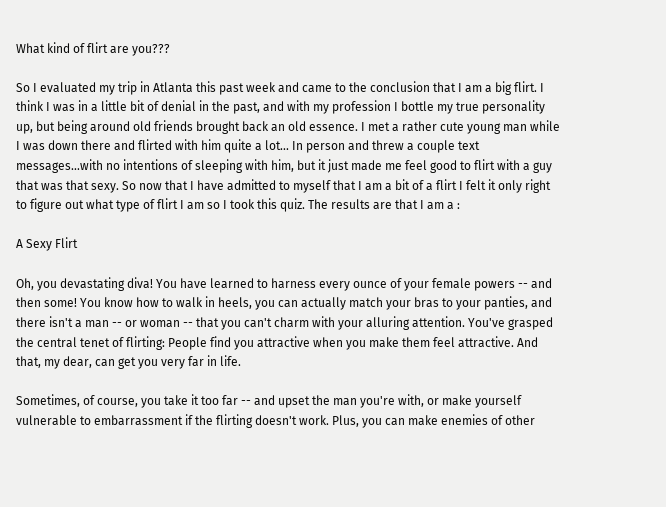What kind of flirt are you???

So I evaluated my trip in Atlanta this past week and came to the conclusion that I am a big flirt. I think I was in a little bit of denial in the past, and with my profession I bottle my true personality up, but being around old friends brought back an old essence. I met a rather cute young man while I was down there and flirted with him quite a lot... In person and threw a couple text messages...with no intentions of sleeping with him, but it just made me feel good to flirt with a guy that was that sexy. So now that I have admitted to myself that I am a bit of a flirt I felt it only right to figure out what type of flirt I am so I took this quiz. The results are that I am a :

A Sexy Flirt

Oh, you devastating diva! You have learned to harness every ounce of your female powers -- and then some! You know how to walk in heels, you can actually match your bras to your panties, and there isn't a man -- or woman -- that you can't charm with your alluring attention. You've grasped the central tenet of flirting: People find you attractive when you make them feel attractive. And that, my dear, can get you very far in life.

Sometimes, of course, you take it too far -- and upset the man you're with, or make yourself vulnerable to embarrassment if the flirting doesn't work. Plus, you can make enemies of other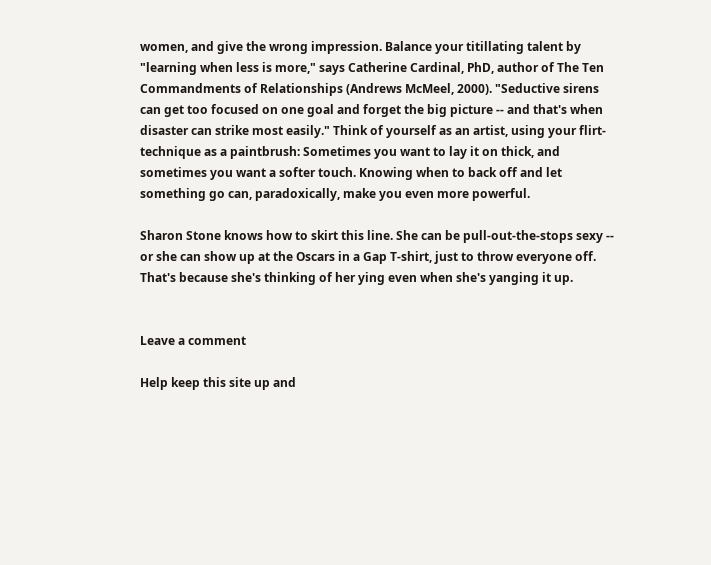women, and give the wrong impression. Balance your titillating talent by "learning when less is more," says Catherine Cardinal, PhD, author of The Ten Commandments of Relationships (Andrews McMeel, 2000). "Seductive sirens can get too focused on one goal and forget the big picture -- and that's when disaster can strike most easily." Think of yourself as an artist, using your flirt-technique as a paintbrush: Sometimes you want to lay it on thick, and sometimes you want a softer touch. Knowing when to back off and let something go can, paradoxically, make you even more powerful.

Sharon Stone knows how to skirt this line. She can be pull-out-the-stops sexy -- or she can show up at the Oscars in a Gap T-shirt, just to throw everyone off. That's because she's thinking of her ying even when she's yanging it up.


Leave a comment

Help keep this site up and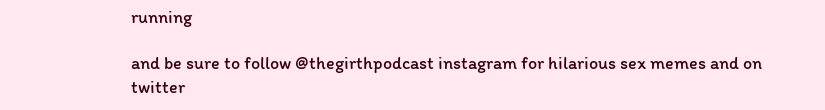running

and be sure to follow @thegirthpodcast instagram for hilarious sex memes and on twitter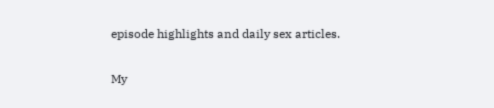episode highlights and daily sex articles.

My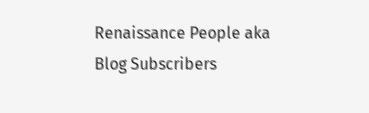Renaissance People aka Blog Subscribers